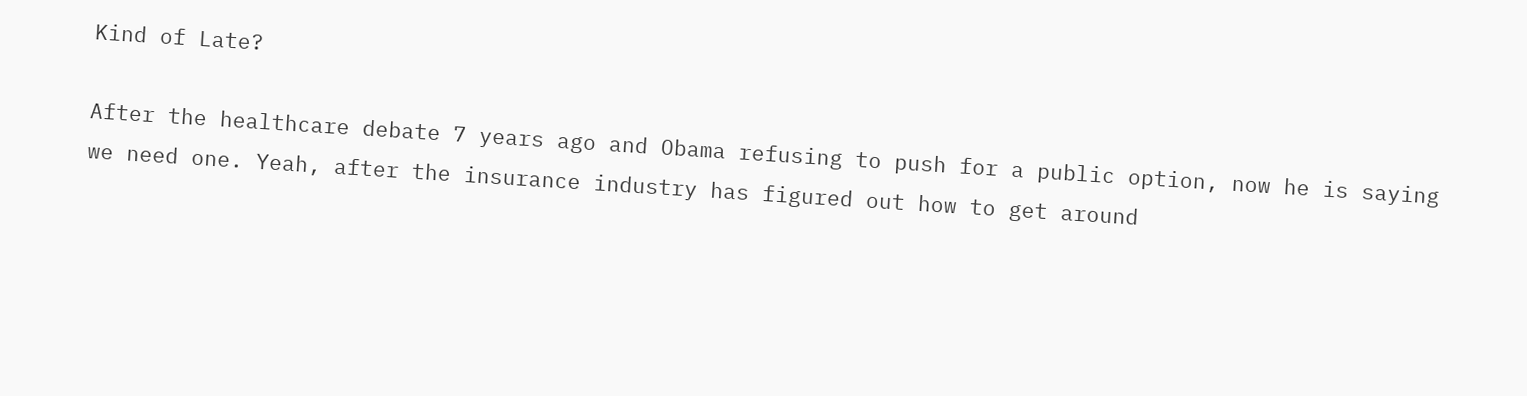Kind of Late?

After the healthcare debate 7 years ago and Obama refusing to push for a public option, now he is saying we need one. Yeah, after the insurance industry has figured out how to get around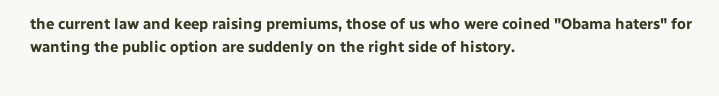the current law and keep raising premiums, those of us who were coined "Obama haters" for wanting the public option are suddenly on the right side of history.